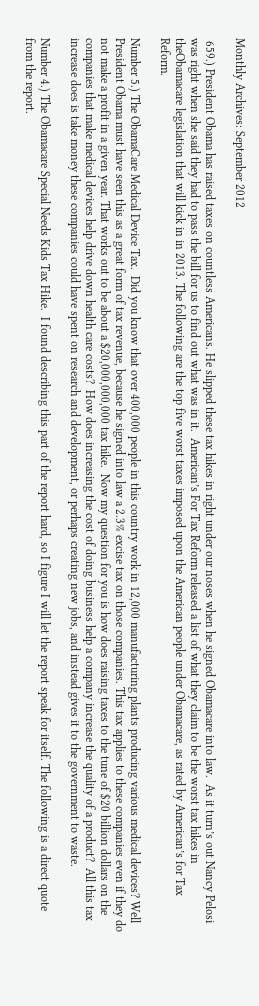Monthly Archives: September 2012

 659.) President Obama has raised taxes on countless Americans. He slipped these tax hikes in right under our noses when he signed Obamacare into law.  As it turn’s out Nancy Pelosi was right when she said they had to pass the bill for us to find out what was in it.  American’s For Tax Reform released a list of what they claim to be the worst tax hikes in theObamacare legislation that will kick in in 2013. The following are the top five worst taxes imposed upon the American people under Obamacare, as rated by American’s for Tax Reform.

Number 5.) The ObamaCare Medical Device Tax.  Did you know that over 400,000 people in this country work in 12,000 manufacturing plants producing various medical devices? Well President Obama must have seen this as a great form of tax revenue, because he signed into law a 2.3% excise tax on those companies. This tax applies to these companies even if they do not make a profit in a given year. That works out to be about a $20,000,000,000 tax hike.  Now my question for you is how does raising taxes to the tune of $20 billion dollars on the companies that make medical devices help drive down health care costs?  How does increasing the cost of doing business help a company increase the quality of a product?  All this tax increase does is take money these companies could have spent on research and development, or perhaps creating new jobs, and instead gives it to the government to waste.

Number 4.) The Obamacare Special Needs Kids Tax Hike.  I found describing this part of the report hard, so I figure I will let the report speak for itself. The following is a direct quote from the report.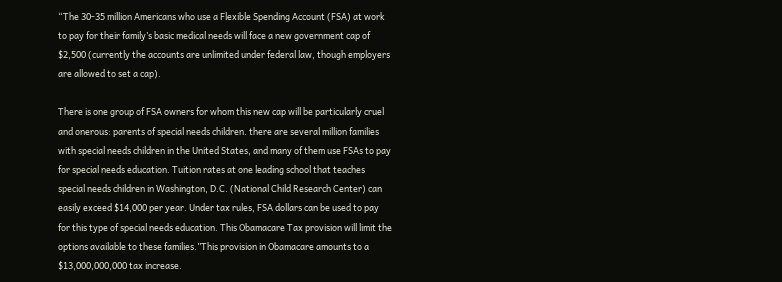“The 30-35 million Americans who use a Flexible Spending Account (FSA) at work to pay for their family’s basic medical needs will face a new government cap of $2,500 (currently the accounts are unlimited under federal law, though employers are allowed to set a cap).

There is one group of FSA owners for whom this new cap will be particularly cruel and onerous: parents of special needs children. there are several million families with special needs children in the United States, and many of them use FSAs to pay for special needs education. Tuition rates at one leading school that teaches special needs children in Washington, D.C. (National Child Research Center) can easily exceed $14,000 per year. Under tax rules, FSA dollars can be used to pay for this type of special needs education. This Obamacare Tax provision will limit the options available to these families.”This provision in Obamacare amounts to a $13,000,000,000 tax increase.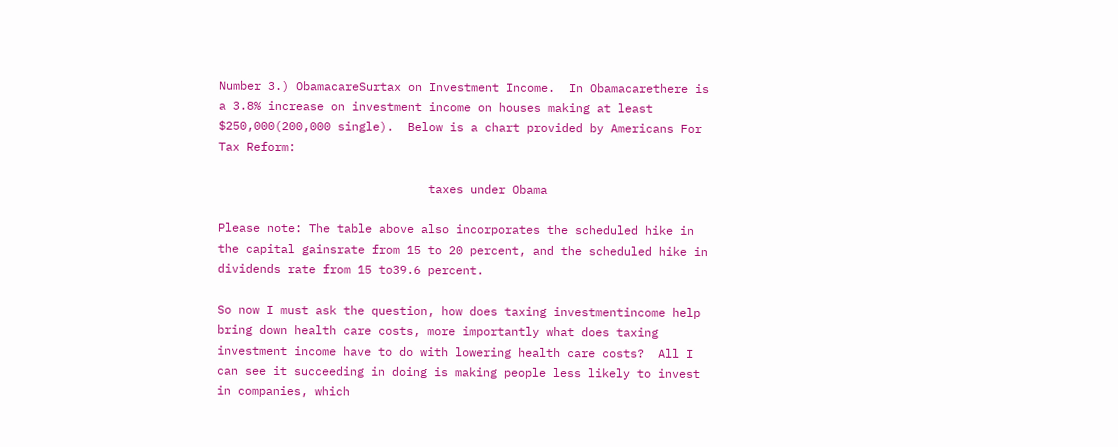Number 3.) ObamacareSurtax on Investment Income.  In Obamacarethere is a 3.8% increase on investment income on houses making at least $250,000(200,000 single).  Below is a chart provided by Americans For Tax Reform:

                              taxes under Obama

Please note: The table above also incorporates the scheduled hike in the capital gainsrate from 15 to 20 percent, and the scheduled hike in dividends rate from 15 to39.6 percent.

So now I must ask the question, how does taxing investmentincome help bring down health care costs, more importantly what does taxing investment income have to do with lowering health care costs?  All I can see it succeeding in doing is making people less likely to invest in companies, which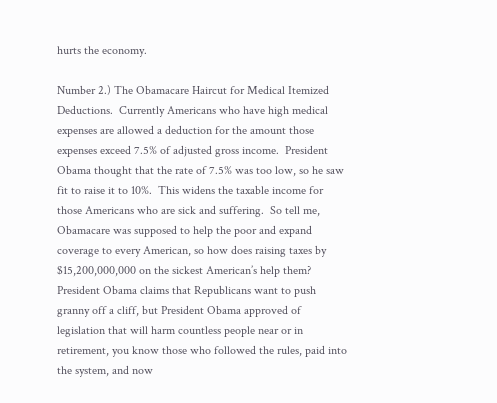hurts the economy.

Number 2.) The Obamacare Haircut for Medical Itemized Deductions.  Currently Americans who have high medical expenses are allowed a deduction for the amount those expenses exceed 7.5% of adjusted gross income.  President Obama thought that the rate of 7.5% was too low, so he saw fit to raise it to 10%.  This widens the taxable income for those Americans who are sick and suffering.  So tell me, Obamacare was supposed to help the poor and expand coverage to every American, so how does raising taxes by $15,200,000,000 on the sickest American’s help them?  President Obama claims that Republicans want to push granny off a cliff, but President Obama approved of legislation that will harm countless people near or in retirement, you know those who followed the rules, paid into the system, and now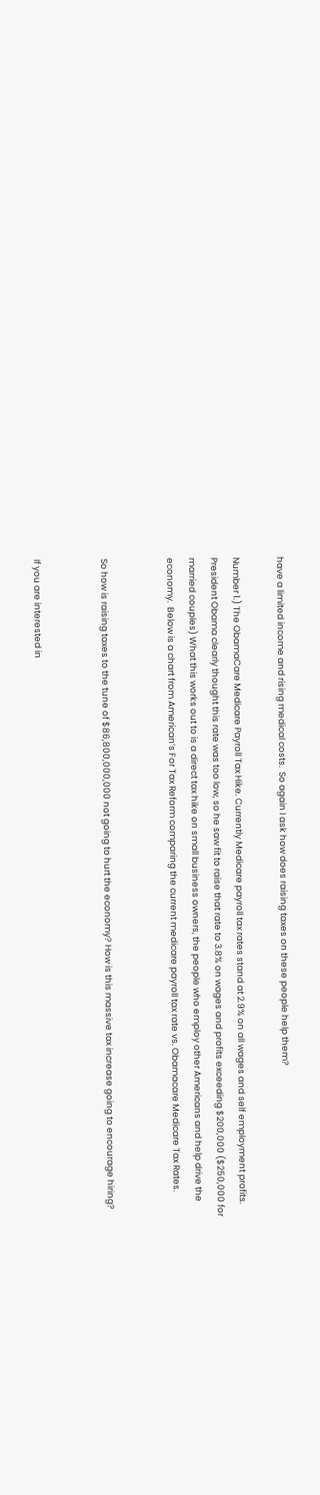have a limited income and rising medical costs.  So again I ask how does raising taxes on these people help them?

Number 1.) The ObamaCare Medicare Payroll Tax Hike. Currently Medicare payroll tax rates stand at 2.9% on all wages and self employment profits. President Obama clearly thought this rate was too low, so he saw fit to raise that rate to 3.8% on wages and profits exceeding $200,000 ($250,000 for married couples) What this works out to is a direct tax hike on small business owners, the people who employ other Americans and help drive the economy.  Below is a chart from American’s For Tax Reform comparing the current medicare payroll tax rate vs. Obamacare Medicare Tax Rates.


So how is raising taxes to the tune of $86,800,000,000 not going to hurt the economy? How is this massive tax increase going to encourage hiring?


If you are interested in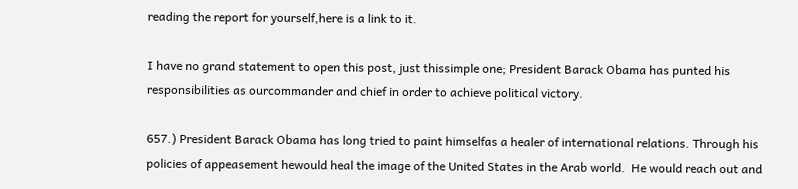reading the report for yourself,here is a link to it.

I have no grand statement to open this post, just thissimple one; President Barack Obama has punted his responsibilities as ourcommander and chief in order to achieve political victory.

657.) President Barack Obama has long tried to paint himselfas a healer of international relations. Through his policies of appeasement hewould heal the image of the United States in the Arab world.  He would reach out and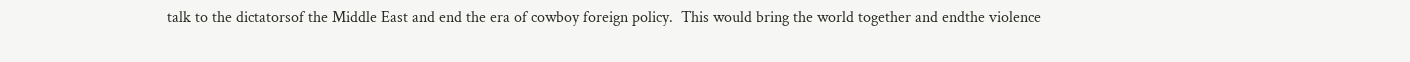talk to the dictatorsof the Middle East and end the era of cowboy foreign policy.  This would bring the world together and endthe violence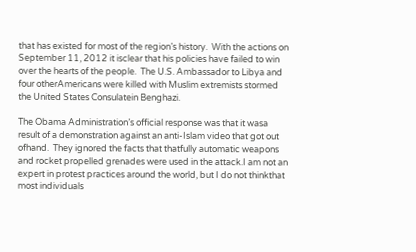that has existed for most of the region’s history.  With the actions on September 11, 2012 it isclear that his policies have failed to win over the hearts of the people.  The U.S. Ambassador to Libya and four otherAmericans were killed with Muslim extremists stormed the United States Consulatein Benghazi.

The Obama Administration’s official response was that it wasa result of a demonstration against an anti-Islam video that got out ofhand.  They ignored the facts that thatfully automatic weapons and rocket propelled grenades were used in the attack.I am not an expert in protest practices around the world, but I do not thinkthat most individuals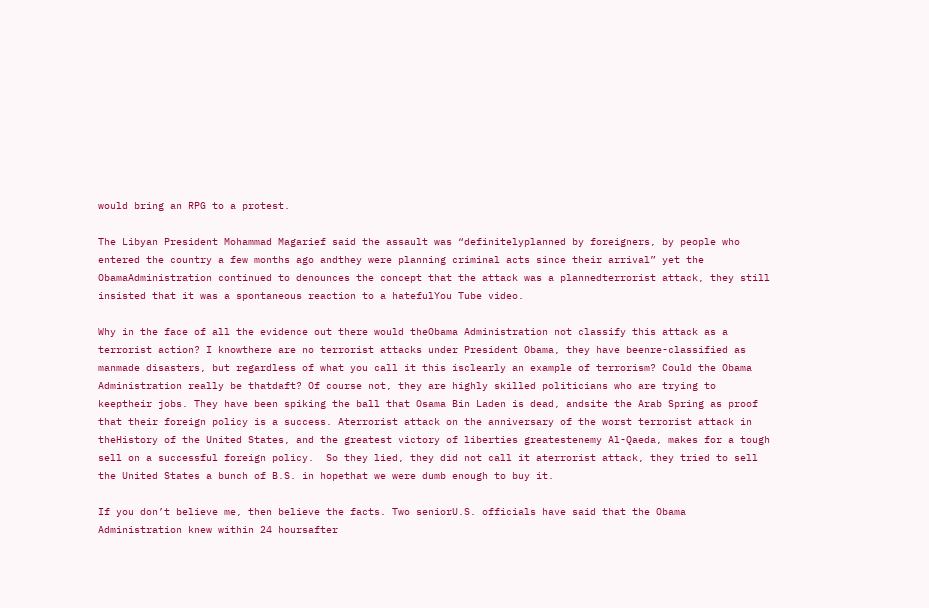would bring an RPG to a protest.

The Libyan President Mohammad Magarief said the assault was “definitelyplanned by foreigners, by people who entered the country a few months ago andthey were planning criminal acts since their arrival” yet the ObamaAdministration continued to denounces the concept that the attack was a plannedterrorist attack, they still insisted that it was a spontaneous reaction to a hatefulYou Tube video.

Why in the face of all the evidence out there would theObama Administration not classify this attack as a terrorist action? I knowthere are no terrorist attacks under President Obama, they have beenre-classified as manmade disasters, but regardless of what you call it this isclearly an example of terrorism? Could the Obama Administration really be thatdaft? Of course not, they are highly skilled politicians who are trying to keeptheir jobs. They have been spiking the ball that Osama Bin Laden is dead, andsite the Arab Spring as proof that their foreign policy is a success. Aterrorist attack on the anniversary of the worst terrorist attack in theHistory of the United States, and the greatest victory of liberties greatestenemy Al-Qaeda, makes for a tough sell on a successful foreign policy.  So they lied, they did not call it aterrorist attack, they tried to sell the United States a bunch of B.S. in hopethat we were dumb enough to buy it.

If you don’t believe me, then believe the facts. Two seniorU.S. officials have said that the Obama Administration knew within 24 hoursafter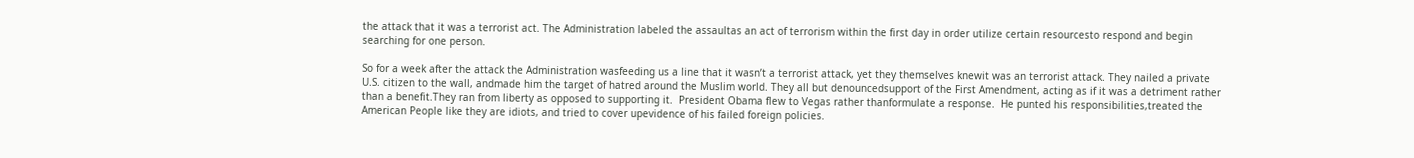the attack that it was a terrorist act. The Administration labeled the assaultas an act of terrorism within the first day in order utilize certain resourcesto respond and begin searching for one person.

So for a week after the attack the Administration wasfeeding us a line that it wasn’t a terrorist attack, yet they themselves knewit was an terrorist attack. They nailed a private U.S. citizen to the wall, andmade him the target of hatred around the Muslim world. They all but denouncedsupport of the First Amendment, acting as if it was a detriment rather than a benefit.They ran from liberty as opposed to supporting it.  President Obama flew to Vegas rather thanformulate a response.  He punted his responsibilities,treated the American People like they are idiots, and tried to cover upevidence of his failed foreign policies.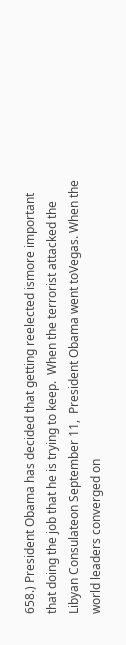658.) President Obama has decided that getting reelected ismore important that doing the job that he is trying to keep.  When the terrorist attacked the Libyan Consulateon September 11,  President Obama went toVegas. When the world leaders converged on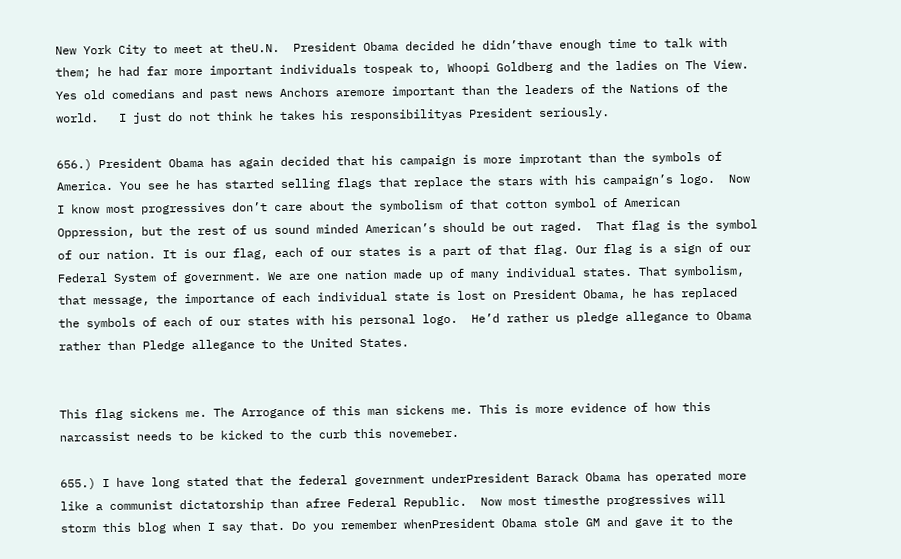New York City to meet at theU.N.  President Obama decided he didn’thave enough time to talk with them; he had far more important individuals tospeak to, Whoopi Goldberg and the ladies on The View.  Yes old comedians and past news Anchors aremore important than the leaders of the Nations of the world.   I just do not think he takes his responsibilityas President seriously.

656.) President Obama has again decided that his campaign is more improtant than the symbols of America. You see he has started selling flags that replace the stars with his campaign’s logo.  Now I know most progressives don’t care about the symbolism of that cotton symbol of American Oppression, but the rest of us sound minded American’s should be out raged.  That flag is the symbol of our nation. It is our flag, each of our states is a part of that flag. Our flag is a sign of our Federal System of government. We are one nation made up of many individual states. That symbolism, that message, the importance of each individual state is lost on President Obama, he has replaced the symbols of each of our states with his personal logo.  He’d rather us pledge allegance to Obama rather than Pledge allegance to the United States.


This flag sickens me. The Arrogance of this man sickens me. This is more evidence of how this narcassist needs to be kicked to the curb this novemeber.

655.) I have long stated that the federal government underPresident Barack Obama has operated more like a communist dictatorship than afree Federal Republic.  Now most timesthe progressives will storm this blog when I say that. Do you remember whenPresident Obama stole GM and gave it to the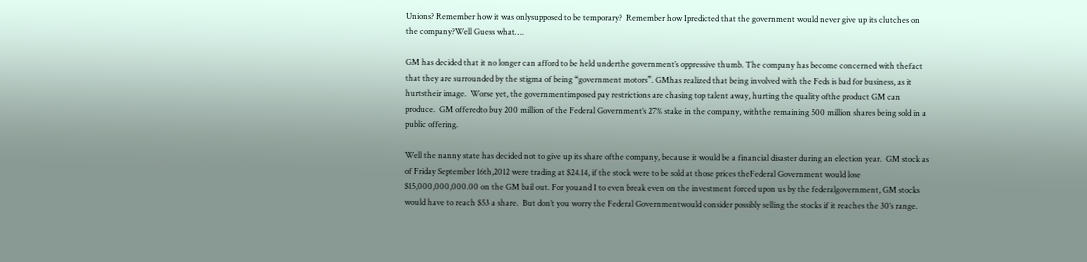Unions? Remember how it was onlysupposed to be temporary?  Remember how Ipredicted that the government would never give up its clutches on the company?Well Guess what….

GM has decided that it no longer can afford to be held underthe government’s oppressive thumb. The company has become concerned with thefact that they are surrounded by the stigma of being “government motors”. GMhas realized that being involved with the Feds is bad for business, as it hurtstheir image.  Worse yet, the governmentimposed pay restrictions are chasing top talent away, hurting the quality ofthe product GM can produce.  GM offeredto buy 200 million of the Federal Government’s 27% stake in the company, withthe remaining 500 million shares being sold in a public offering.

Well the nanny state has decided not to give up its share ofthe company, because it would be a financial disaster during an election year.  GM stock as of Friday September 16th,2012 were trading at $24.14, if the stock were to be sold at those prices theFederal Government would lose $15,000,000,000.00 on the GM bail out. For youand I to even break even on the investment forced upon us by the federalgovernment, GM stocks would have to reach $53 a share.  But don’t you worry the Federal Governmentwould consider possibly selling the stocks if it reaches the 30’s range.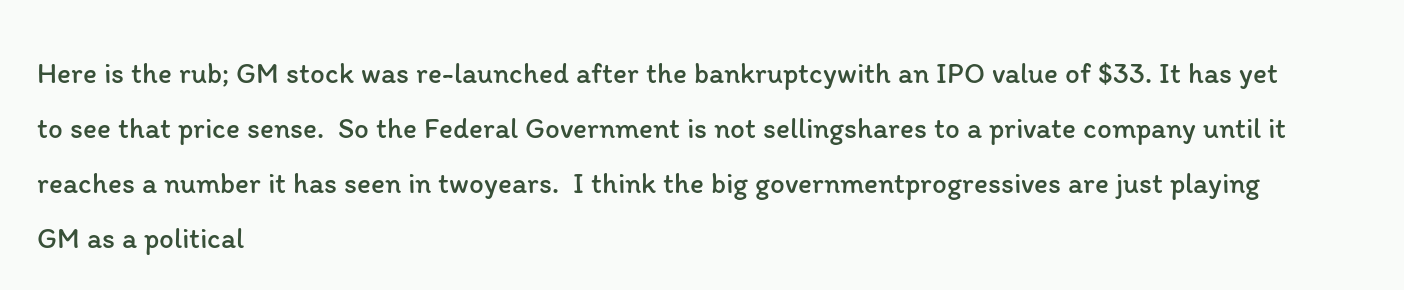Here is the rub; GM stock was re-launched after the bankruptcywith an IPO value of $33. It has yet to see that price sense.  So the Federal Government is not sellingshares to a private company until it reaches a number it has seen in twoyears.  I think the big governmentprogressives are just playing GM as a political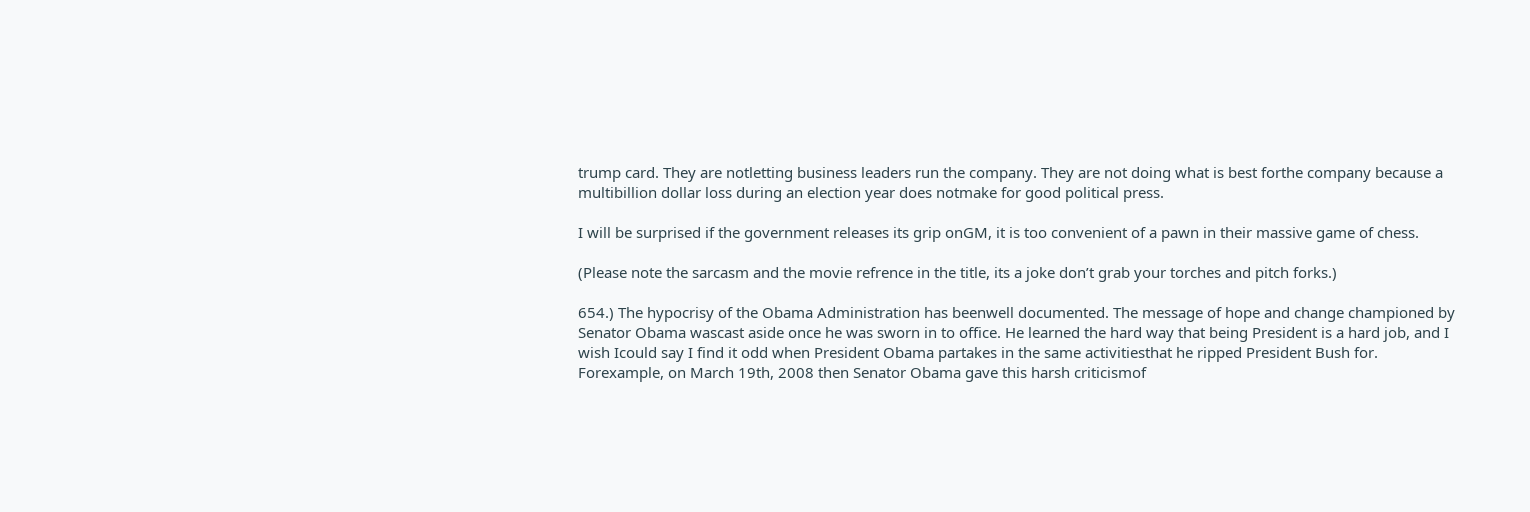trump card. They are notletting business leaders run the company. They are not doing what is best forthe company because a multibillion dollar loss during an election year does notmake for good political press.

I will be surprised if the government releases its grip onGM, it is too convenient of a pawn in their massive game of chess.

(Please note the sarcasm and the movie refrence in the title, its a joke don’t grab your torches and pitch forks.)

654.) The hypocrisy of the Obama Administration has beenwell documented. The message of hope and change championed by Senator Obama wascast aside once he was sworn in to office. He learned the hard way that being President is a hard job, and I wish Icould say I find it odd when President Obama partakes in the same activitiesthat he ripped President Bush for.  Forexample, on March 19th, 2008 then Senator Obama gave this harsh criticismof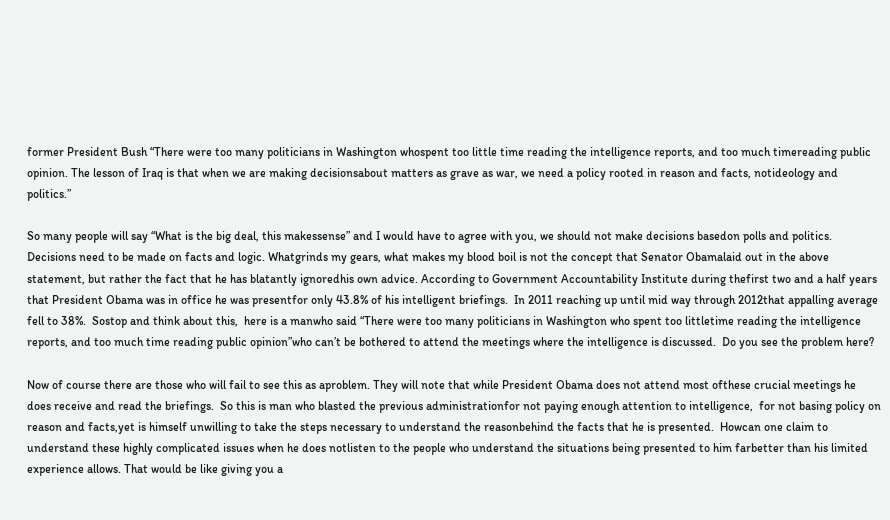former President Bush “There were too many politicians in Washington whospent too little time reading the intelligence reports, and too much timereading public opinion. The lesson of Iraq is that when we are making decisionsabout matters as grave as war, we need a policy rooted in reason and facts, notideology and politics.”

So many people will say “What is the big deal, this makessense” and I would have to agree with you, we should not make decisions basedon polls and politics. Decisions need to be made on facts and logic. Whatgrinds my gears, what makes my blood boil is not the concept that Senator Obamalaid out in the above statement, but rather the fact that he has blatantly ignoredhis own advice. According to Government Accountability Institute during thefirst two and a half years that President Obama was in office he was presentfor only 43.8% of his intelligent briefings.  In 2011 reaching up until mid way through 2012that appalling average fell to 38%.  Sostop and think about this,  here is a manwho said “There were too many politicians in Washington who spent too littletime reading the intelligence reports, and too much time reading public opinion”who can’t be bothered to attend the meetings where the intelligence is discussed.  Do you see the problem here?

Now of course there are those who will fail to see this as aproblem. They will note that while President Obama does not attend most ofthese crucial meetings he does receive and read the briefings.  So this is man who blasted the previous administrationfor not paying enough attention to intelligence,  for not basing policy on reason and facts,yet is himself unwilling to take the steps necessary to understand the reasonbehind the facts that he is presented.  Howcan one claim to understand these highly complicated issues when he does notlisten to the people who understand the situations being presented to him farbetter than his limited experience allows. That would be like giving you a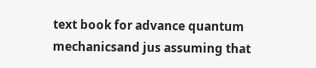text book for advance quantum mechanicsand jus assuming that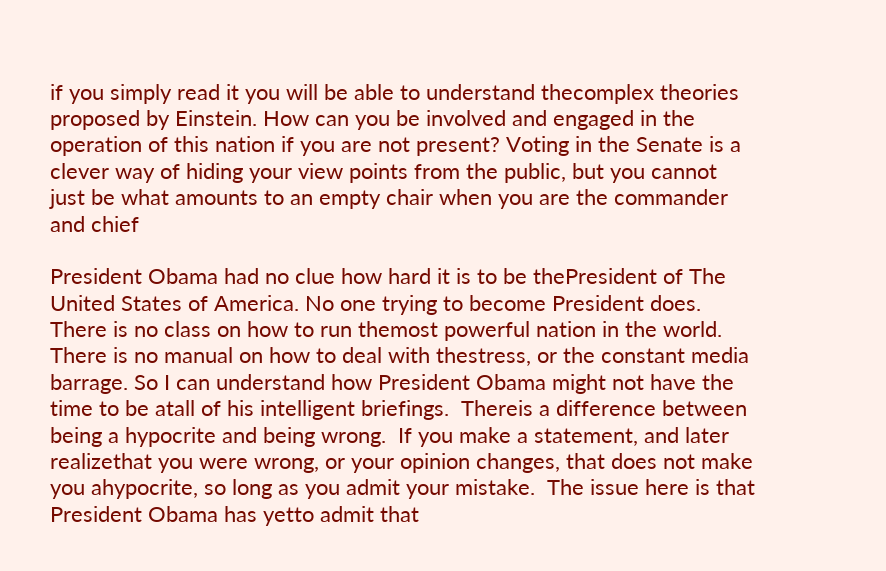if you simply read it you will be able to understand thecomplex theories proposed by Einstein. How can you be involved and engaged in the operation of this nation if you are not present? Voting in the Senate is a clever way of hiding your view points from the public, but you cannot just be what amounts to an empty chair when you are the commander and chief

President Obama had no clue how hard it is to be thePresident of The United States of America. No one trying to become President does. There is no class on how to run themost powerful nation in the world. There is no manual on how to deal with thestress, or the constant media barrage. So I can understand how President Obama might not have the time to be atall of his intelligent briefings.  Thereis a difference between being a hypocrite and being wrong.  If you make a statement, and later realizethat you were wrong, or your opinion changes, that does not make you ahypocrite, so long as you admit your mistake.  The issue here is that President Obama has yetto admit that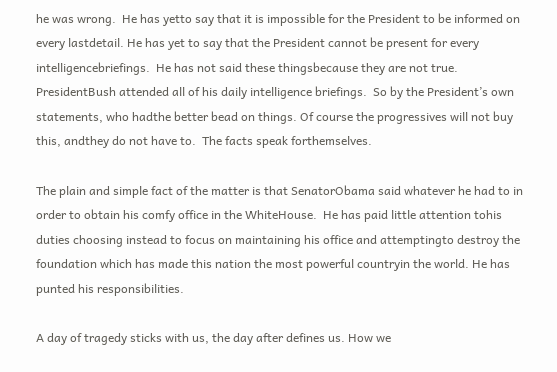he was wrong.  He has yetto say that it is impossible for the President to be informed on every lastdetail. He has yet to say that the President cannot be present for every intelligencebriefings.  He has not said these thingsbecause they are not true.  PresidentBush attended all of his daily intelligence briefings.  So by the President’s own statements, who hadthe better bead on things. Of course the progressives will not buy this, andthey do not have to.  The facts speak forthemselves.

The plain and simple fact of the matter is that SenatorObama said whatever he had to in order to obtain his comfy office in the WhiteHouse.  He has paid little attention tohis duties choosing instead to focus on maintaining his office and attemptingto destroy the foundation which has made this nation the most powerful countryin the world. He has punted his responsibilities.

A day of tragedy sticks with us, the day after defines us. How we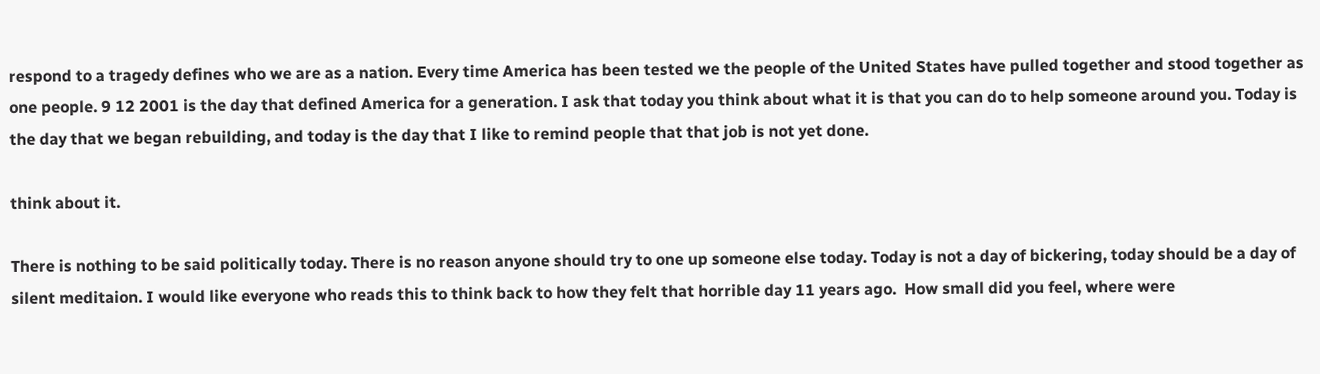respond to a tragedy defines who we are as a nation. Every time America has been tested we the people of the United States have pulled together and stood together as one people. 9 12 2001 is the day that defined America for a generation. I ask that today you think about what it is that you can do to help someone around you. Today is the day that we began rebuilding, and today is the day that I like to remind people that that job is not yet done.

think about it.

There is nothing to be said politically today. There is no reason anyone should try to one up someone else today. Today is not a day of bickering, today should be a day of silent meditaion. I would like everyone who reads this to think back to how they felt that horrible day 11 years ago.  How small did you feel, where were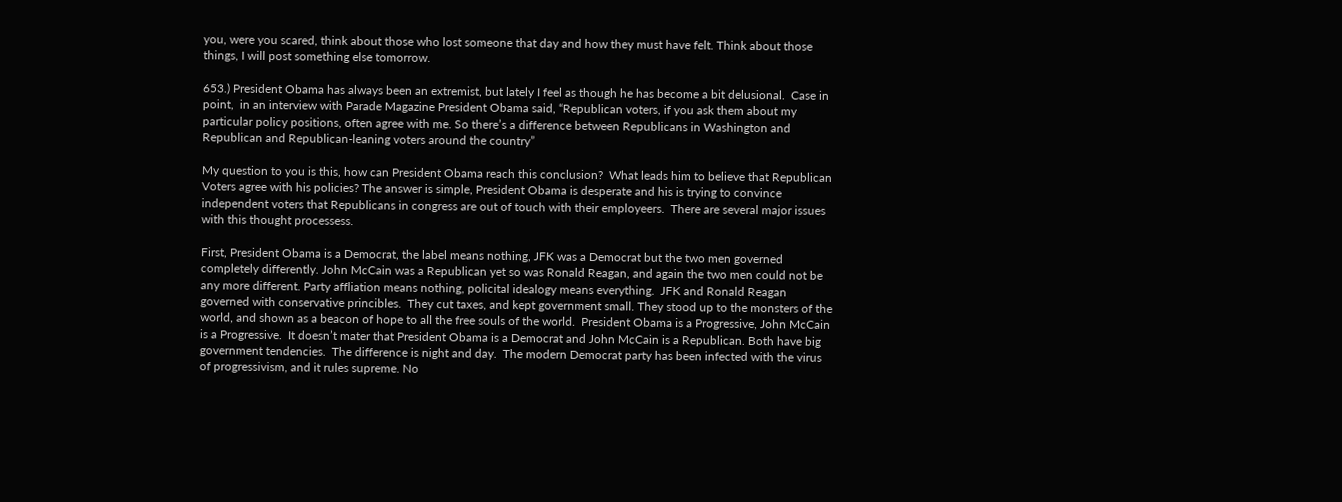you, were you scared, think about those who lost someone that day and how they must have felt. Think about those things, I will post something else tomorrow.

653.) President Obama has always been an extremist, but lately I feel as though he has become a bit delusional.  Case in point,  in an interview with Parade Magazine President Obama said, “Republican voters, if you ask them about my particular policy positions, often agree with me. So there’s a difference between Republicans in Washington and Republican and Republican-leaning voters around the country”

My question to you is this, how can President Obama reach this conclusion?  What leads him to believe that Republican Voters agree with his policies? The answer is simple, President Obama is desperate and his is trying to convince independent voters that Republicans in congress are out of touch with their employeers.  There are several major issues with this thought processess.

First, President Obama is a Democrat, the label means nothing, JFK was a Democrat but the two men governed completely differently. John McCain was a Republican yet so was Ronald Reagan, and again the two men could not be any more different. Party affliation means nothing, policital idealogy means everything.  JFK and Ronald Reagan governed with conservative princibles.  They cut taxes, and kept government small. They stood up to the monsters of the world, and shown as a beacon of hope to all the free souls of the world.  President Obama is a Progressive, John McCain is a Progressive.  It doesn’t mater that President Obama is a Democrat and John McCain is a Republican. Both have big government tendencies.  The difference is night and day.  The modern Democrat party has been infected with the virus of progressivism, and it rules supreme. No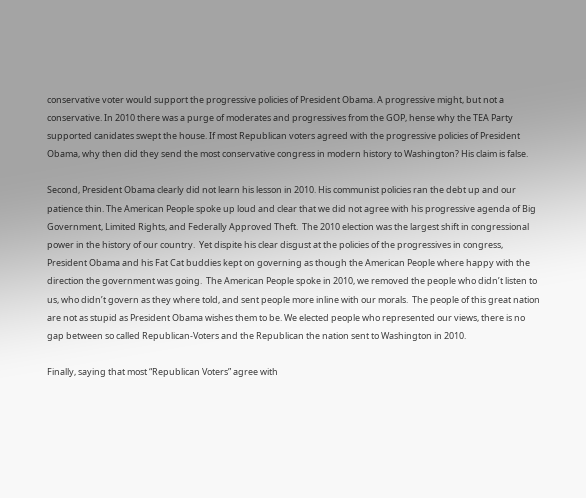conservative voter would support the progressive policies of President Obama. A progressive might, but not a conservative. In 2010 there was a purge of moderates and progressives from the GOP, hense why the TEA Party supported canidates swept the house. If most Republican voters agreed with the progressive policies of President Obama, why then did they send the most conservative congress in modern history to Washington? His claim is false.

Second, President Obama clearly did not learn his lesson in 2010. His communist policies ran the debt up and our patience thin. The American People spoke up loud and clear that we did not agree with his progressive agenda of Big Government, Limited Rights, and Federally Approved Theft.  The 2010 election was the largest shift in congressional power in the history of our country.  Yet dispite his clear disgust at the policies of the progressives in congress, President Obama and his Fat Cat buddies kept on governing as though the American People where happy with the direction the government was going.  The American People spoke in 2010, we removed the people who didn’t listen to us, who didn’t govern as they where told, and sent people more inline with our morals.  The people of this great nation are not as stupid as President Obama wishes them to be. We elected people who represented our views, there is no gap between so called Republican-Voters and the Republican the nation sent to Washington in 2010.

Finally, saying that most “Republican Voters” agree with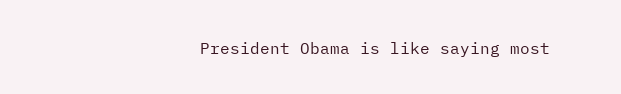President Obama is like saying most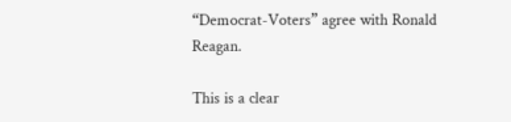“Democrat-Voters” agree with Ronald Reagan.

This is a clear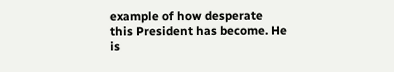example of how desperate this President has become. He is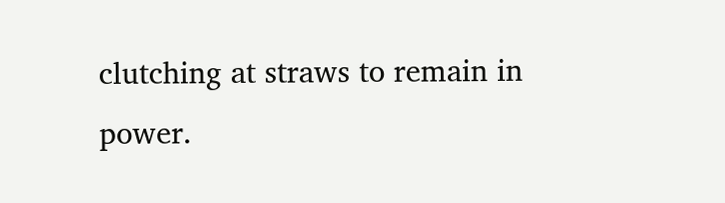clutching at straws to remain in power.